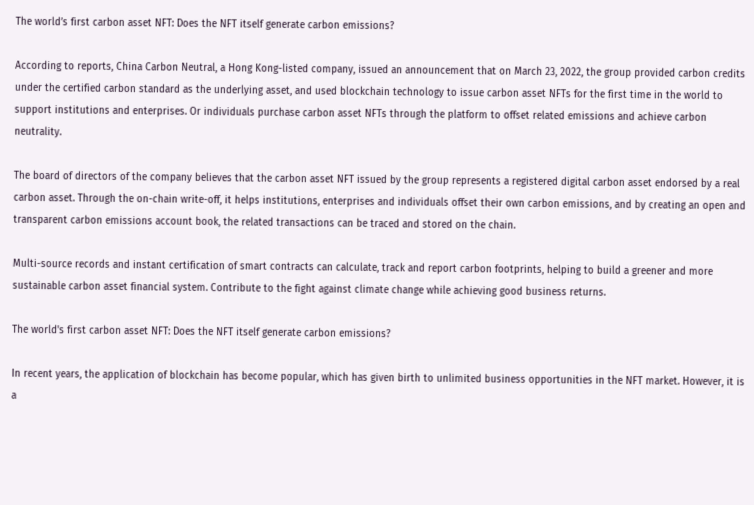The world’s first carbon asset NFT: Does the NFT itself generate carbon emissions?

According to reports, China Carbon Neutral, a Hong Kong-listed company, issued an announcement that on March 23, 2022, the group provided carbon credits under the certified carbon standard as the underlying asset, and used blockchain technology to issue carbon asset NFTs for the first time in the world to support institutions and enterprises. Or individuals purchase carbon asset NFTs through the platform to offset related emissions and achieve carbon neutrality.

The board of directors of the company believes that the carbon asset NFT issued by the group represents a registered digital carbon asset endorsed by a real carbon asset. Through the on-chain write-off, it helps institutions, enterprises and individuals offset their own carbon emissions, and by creating an open and transparent carbon emissions account book, the related transactions can be traced and stored on the chain.

Multi-source records and instant certification of smart contracts can calculate, track and report carbon footprints, helping to build a greener and more sustainable carbon asset financial system. Contribute to the fight against climate change while achieving good business returns.

The world's first carbon asset NFT: Does the NFT itself generate carbon emissions?

In recent years, the application of blockchain has become popular, which has given birth to unlimited business opportunities in the NFT market. However, it is a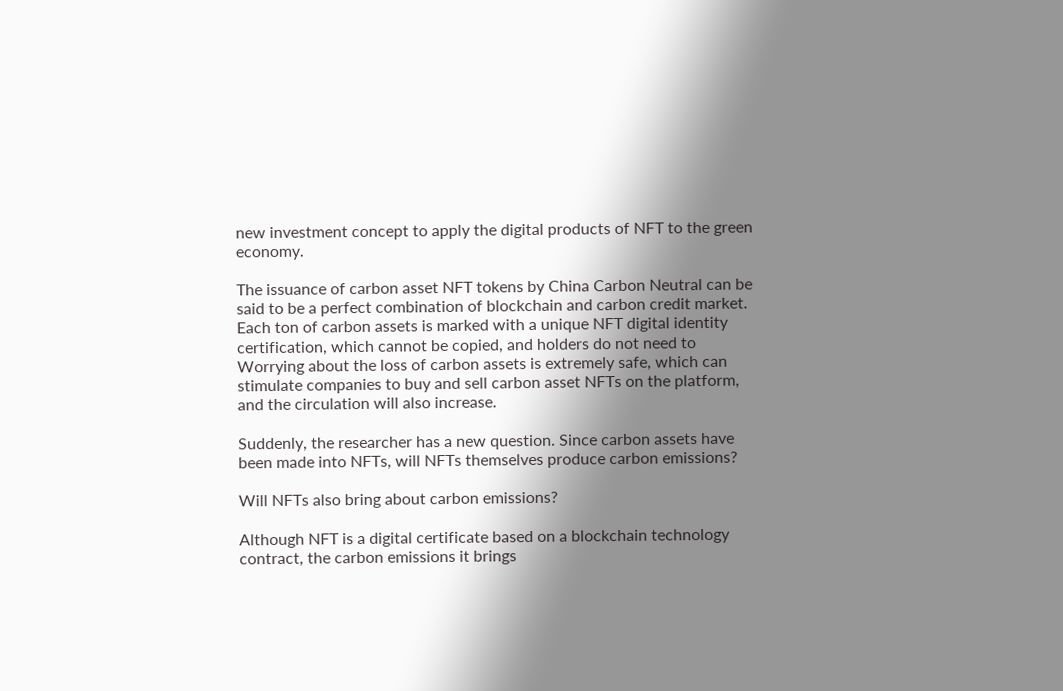new investment concept to apply the digital products of NFT to the green economy.

The issuance of carbon asset NFT tokens by China Carbon Neutral can be said to be a perfect combination of blockchain and carbon credit market. Each ton of carbon assets is marked with a unique NFT digital identity certification, which cannot be copied, and holders do not need to Worrying about the loss of carbon assets is extremely safe, which can stimulate companies to buy and sell carbon asset NFTs on the platform, and the circulation will also increase.

Suddenly, the researcher has a new question. Since carbon assets have been made into NFTs, will NFTs themselves produce carbon emissions?

Will NFTs also bring about carbon emissions?

Although NFT is a digital certificate based on a blockchain technology contract, the carbon emissions it brings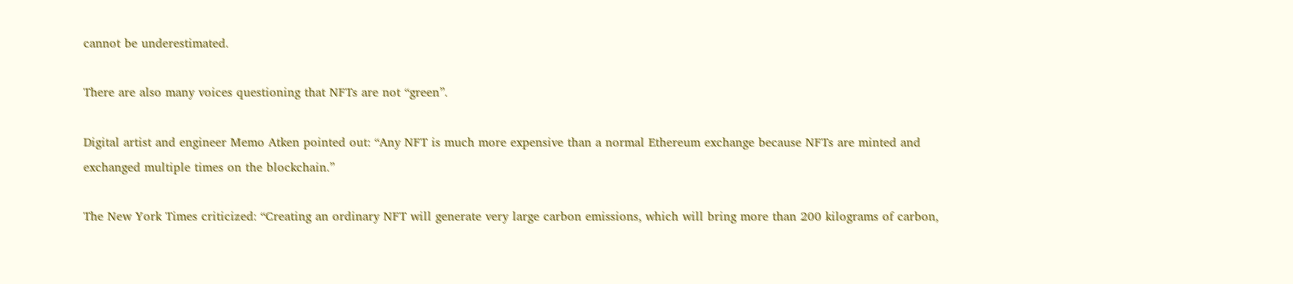cannot be underestimated.

There are also many voices questioning that NFTs are not “green”.

Digital artist and engineer Memo Atken pointed out: “Any NFT is much more expensive than a normal Ethereum exchange because NFTs are minted and exchanged multiple times on the blockchain.”

The New York Times criticized: “Creating an ordinary NFT will generate very large carbon emissions, which will bring more than 200 kilograms of carbon,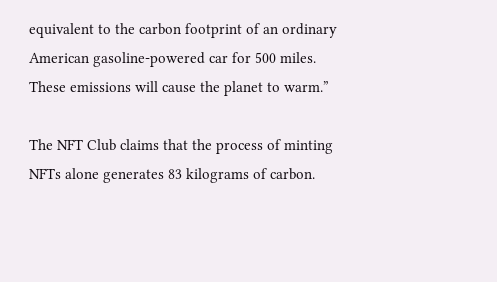equivalent to the carbon footprint of an ordinary American gasoline-powered car for 500 miles. These emissions will cause the planet to warm.”

The NFT Club claims that the process of minting NFTs alone generates 83 kilograms of carbon.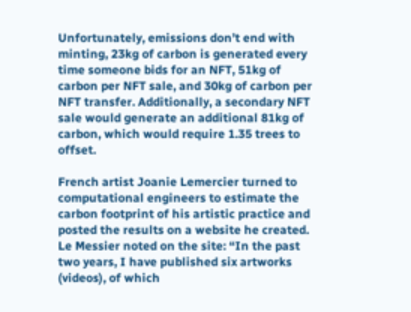Unfortunately, emissions don’t end with minting, 23kg of carbon is generated every time someone bids for an NFT, 51kg of carbon per NFT sale, and 30kg of carbon per NFT transfer. Additionally, a secondary NFT sale would generate an additional 81kg of carbon, which would require 1.35 trees to offset.

French artist Joanie Lemercier turned to computational engineers to estimate the carbon footprint of his artistic practice and posted the results on a website he created. Le Messier noted on the site: “In the past two years, I have published six artworks (videos), of which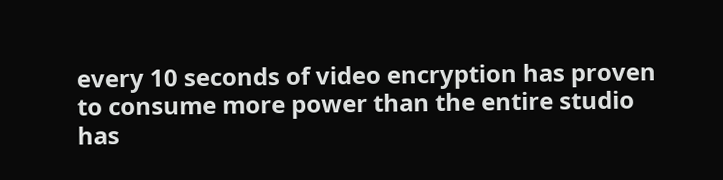every 10 seconds of video encryption has proven to consume more power than the entire studio has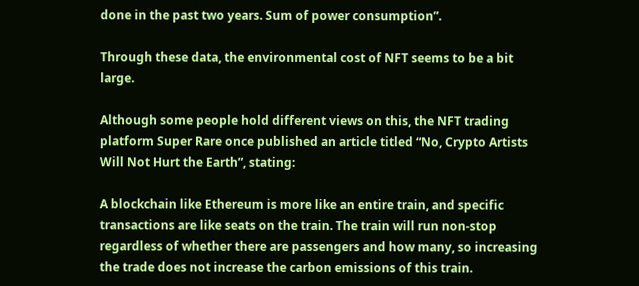done in the past two years. Sum of power consumption”.

Through these data, the environmental cost of NFT seems to be a bit large.

Although some people hold different views on this, the NFT trading platform Super Rare once published an article titled “No, Crypto Artists Will Not Hurt the Earth”, stating:

A blockchain like Ethereum is more like an entire train, and specific transactions are like seats on the train. The train will run non-stop regardless of whether there are passengers and how many, so increasing the trade does not increase the carbon emissions of this train.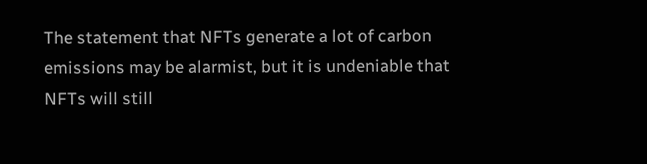The statement that NFTs generate a lot of carbon emissions may be alarmist, but it is undeniable that NFTs will still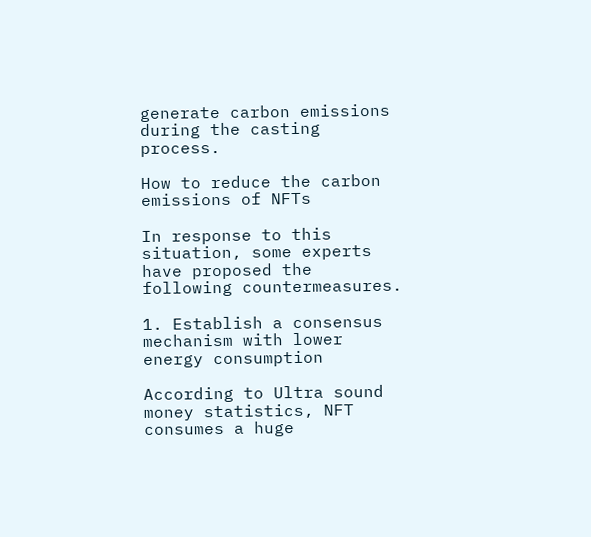generate carbon emissions during the casting process.

How to reduce the carbon emissions of NFTs

In response to this situation, some experts have proposed the following countermeasures.

1. Establish a consensus mechanism with lower energy consumption

According to Ultra sound money statistics, NFT consumes a huge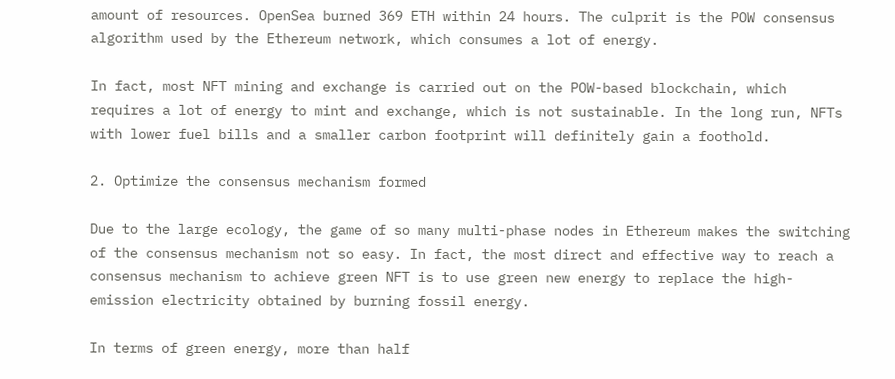amount of resources. OpenSea burned 369 ETH within 24 hours. The culprit is the POW consensus algorithm used by the Ethereum network, which consumes a lot of energy.

In fact, most NFT mining and exchange is carried out on the POW-based blockchain, which requires a lot of energy to mint and exchange, which is not sustainable. In the long run, NFTs with lower fuel bills and a smaller carbon footprint will definitely gain a foothold.

2. Optimize the consensus mechanism formed

Due to the large ecology, the game of so many multi-phase nodes in Ethereum makes the switching of the consensus mechanism not so easy. In fact, the most direct and effective way to reach a consensus mechanism to achieve green NFT is to use green new energy to replace the high-emission electricity obtained by burning fossil energy.

In terms of green energy, more than half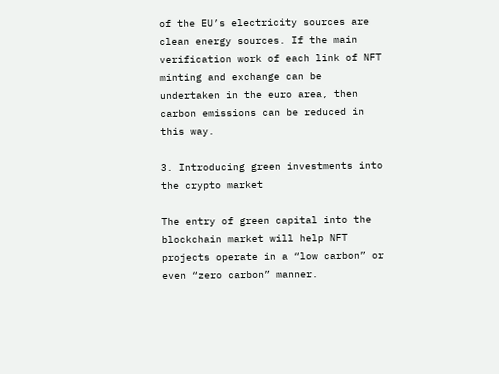of the EU’s electricity sources are clean energy sources. If the main verification work of each link of NFT minting and exchange can be undertaken in the euro area, then carbon emissions can be reduced in this way.

3. Introducing green investments into the crypto market

The entry of green capital into the blockchain market will help NFT projects operate in a “low carbon” or even “zero carbon” manner.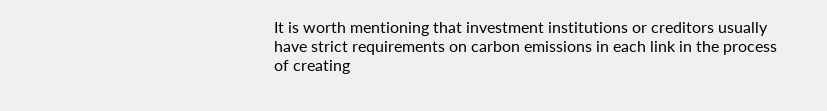It is worth mentioning that investment institutions or creditors usually have strict requirements on carbon emissions in each link in the process of creating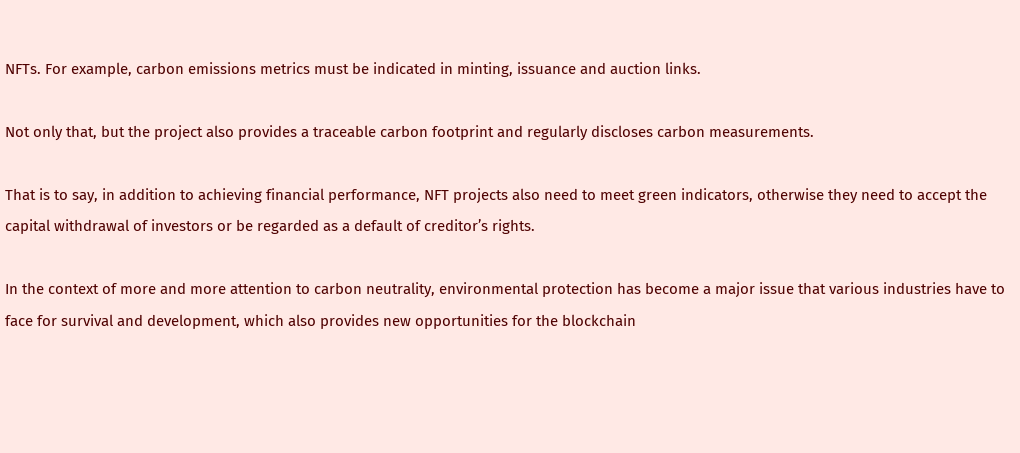NFTs. For example, carbon emissions metrics must be indicated in minting, issuance and auction links.

Not only that, but the project also provides a traceable carbon footprint and regularly discloses carbon measurements.

That is to say, in addition to achieving financial performance, NFT projects also need to meet green indicators, otherwise they need to accept the capital withdrawal of investors or be regarded as a default of creditor’s rights.

In the context of more and more attention to carbon neutrality, environmental protection has become a major issue that various industries have to face for survival and development, which also provides new opportunities for the blockchain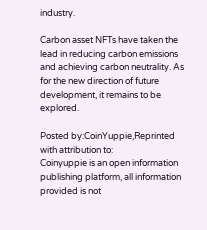industry.

Carbon asset NFTs have taken the lead in reducing carbon emissions and achieving carbon neutrality. As for the new direction of future development, it remains to be explored.

Posted by:CoinYuppie,Reprinted with attribution to:
Coinyuppie is an open information publishing platform, all information provided is not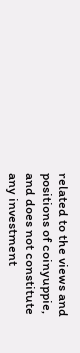related to the views and positions of coinyuppie, and does not constitute any investment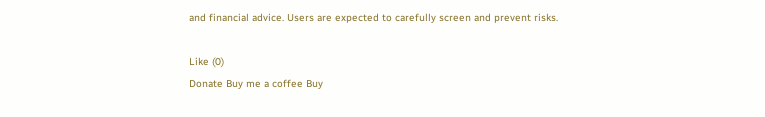and financial advice. Users are expected to carefully screen and prevent risks.

Like (0)
Donate Buy me a coffee Buy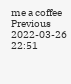me a coffee
Previous 2022-03-26 22:51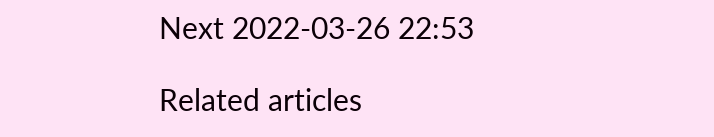Next 2022-03-26 22:53

Related articles